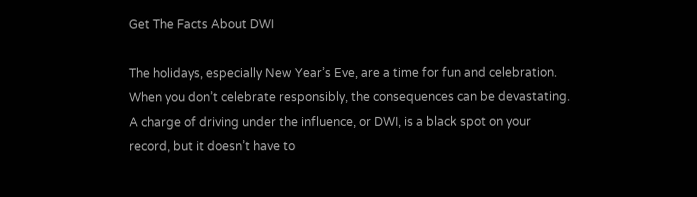Get The Facts About DWI

The holidays, especially New Year’s Eve, are a time for fun and celebration.  When you don’t celebrate responsibly, the consequences can be devastating.  A charge of driving under the influence, or DWI, is a black spot on your record, but it doesn’t have to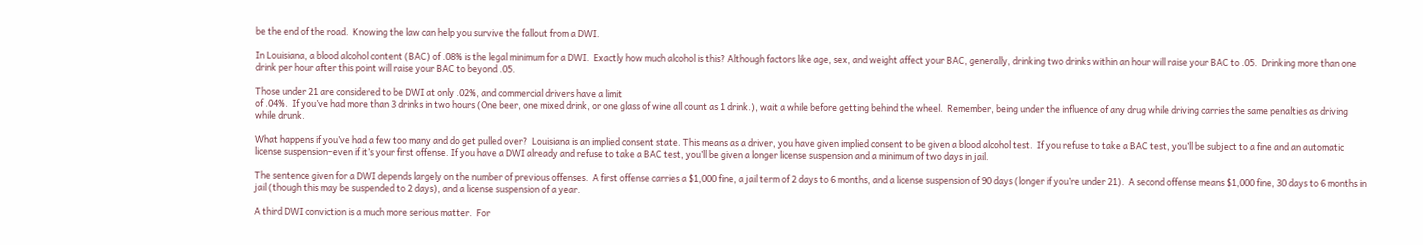be the end of the road.  Knowing the law can help you survive the fallout from a DWI.

In Louisiana, a blood alcohol content (BAC) of .08% is the legal minimum for a DWI.  Exactly how much alcohol is this? Although factors like age, sex, and weight affect your BAC, generally, drinking two drinks within an hour will raise your BAC to .05.  Drinking more than one drink per hour after this point will raise your BAC to beyond .05.

Those under 21 are considered to be DWI at only .02%, and commercial drivers have a limit
of .04%.  If you’ve had more than 3 drinks in two hours (One beer, one mixed drink, or one glass of wine all count as 1 drink.), wait a while before getting behind the wheel.  Remember, being under the influence of any drug while driving carries the same penalties as driving while drunk.

What happens if you’ve had a few too many and do get pulled over?  Louisiana is an implied consent state. This means as a driver, you have given implied consent to be given a blood alcohol test.  If you refuse to take a BAC test, you’ll be subject to a fine and an automatic license suspension–even if it’s your first offense. If you have a DWI already and refuse to take a BAC test, you’ll be given a longer license suspension and a minimum of two days in jail.

The sentence given for a DWI depends largely on the number of previous offenses.  A first offense carries a $1,000 fine, a jail term of 2 days to 6 months, and a license suspension of 90 days (longer if you’re under 21).  A second offense means $1,000 fine, 30 days to 6 months in jail (though this may be suspended to 2 days), and a license suspension of a year.

A third DWI conviction is a much more serious matter.  For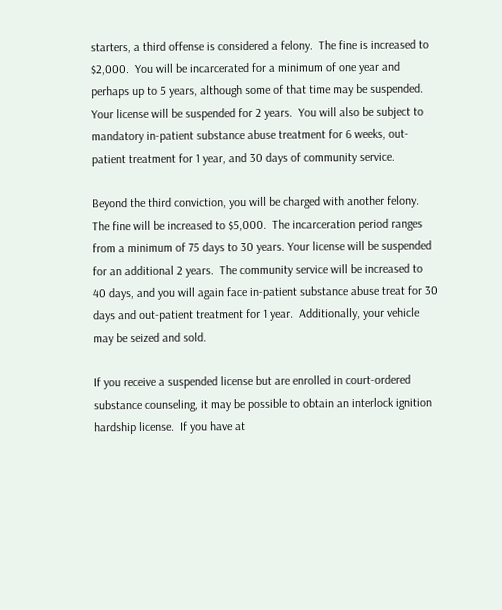starters, a third offense is considered a felony.  The fine is increased to $2,000.  You will be incarcerated for a minimum of one year and  perhaps up to 5 years, although some of that time may be suspended.  Your license will be suspended for 2 years.  You will also be subject to mandatory in-patient substance abuse treatment for 6 weeks, out-patient treatment for 1 year, and 30 days of community service.

Beyond the third conviction, you will be charged with another felony.  The fine will be increased to $5,000.  The incarceration period ranges from a minimum of 75 days to 30 years. Your license will be suspended for an additional 2 years.  The community service will be increased to 40 days, and you will again face in-patient substance abuse treat for 30 days and out-patient treatment for 1 year.  Additionally, your vehicle may be seized and sold.

If you receive a suspended license but are enrolled in court-ordered substance counseling, it may be possible to obtain an interlock ignition hardship license.  If you have at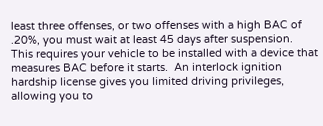least three offenses, or two offenses with a high BAC of .20%, you must wait at least 45 days after suspension.  This requires your vehicle to be installed with a device that measures BAC before it starts.  An interlock ignition hardship license gives you limited driving privileges, allowing you to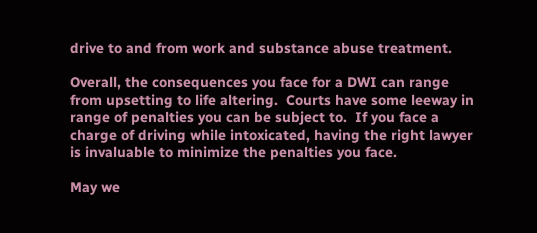drive to and from work and substance abuse treatment.

Overall, the consequences you face for a DWI can range from upsetting to life altering.  Courts have some leeway in range of penalties you can be subject to.  If you face a charge of driving while intoxicated, having the right lawyer is invaluable to minimize the penalties you face.

May we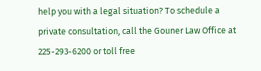help you with a legal situation? To schedule a private consultation, call the Gouner Law Office at 225-293-6200 or toll free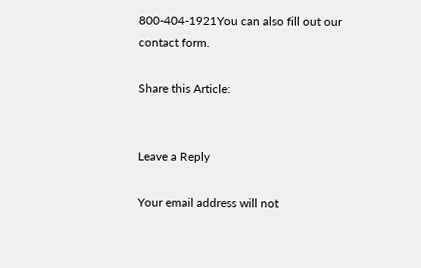800-404-1921You can also fill out our contact form.

Share this Article:


Leave a Reply

Your email address will not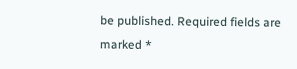be published. Required fields are marked *